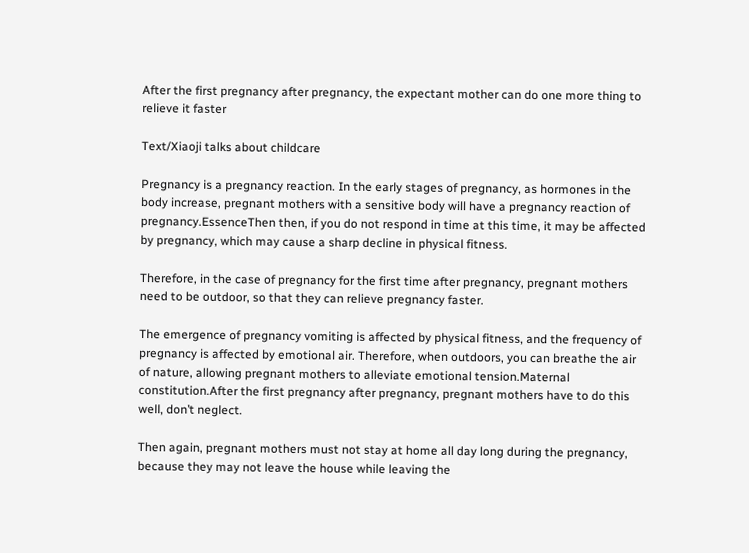After the first pregnancy after pregnancy, the expectant mother can do one more thing to relieve it faster

Text/Xiaoji talks about childcare

Pregnancy is a pregnancy reaction. In the early stages of pregnancy, as hormones in the body increase, pregnant mothers with a sensitive body will have a pregnancy reaction of pregnancy.EssenceThen then, if you do not respond in time at this time, it may be affected by pregnancy, which may cause a sharp decline in physical fitness.

Therefore, in the case of pregnancy for the first time after pregnancy, pregnant mothers need to be outdoor, so that they can relieve pregnancy faster.

The emergence of pregnancy vomiting is affected by physical fitness, and the frequency of pregnancy is affected by emotional air. Therefore, when outdoors, you can breathe the air of nature, allowing pregnant mothers to alleviate emotional tension.Maternal constitution.After the first pregnancy after pregnancy, pregnant mothers have to do this well, don’t neglect.

Then again, pregnant mothers must not stay at home all day long during the pregnancy, because they may not leave the house while leaving the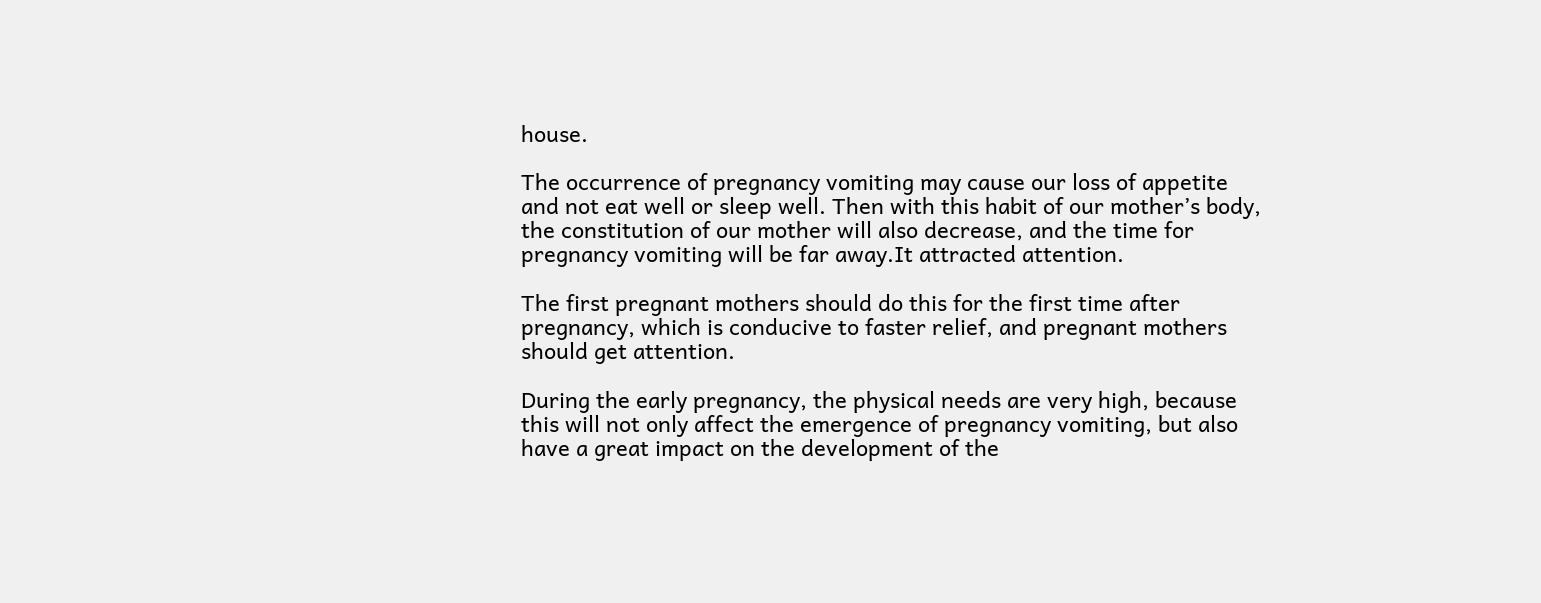house.

The occurrence of pregnancy vomiting may cause our loss of appetite and not eat well or sleep well. Then with this habit of our mother’s body, the constitution of our mother will also decrease, and the time for pregnancy vomiting will be far away.It attracted attention.

The first pregnant mothers should do this for the first time after pregnancy, which is conducive to faster relief, and pregnant mothers should get attention.

During the early pregnancy, the physical needs are very high, because this will not only affect the emergence of pregnancy vomiting, but also have a great impact on the development of the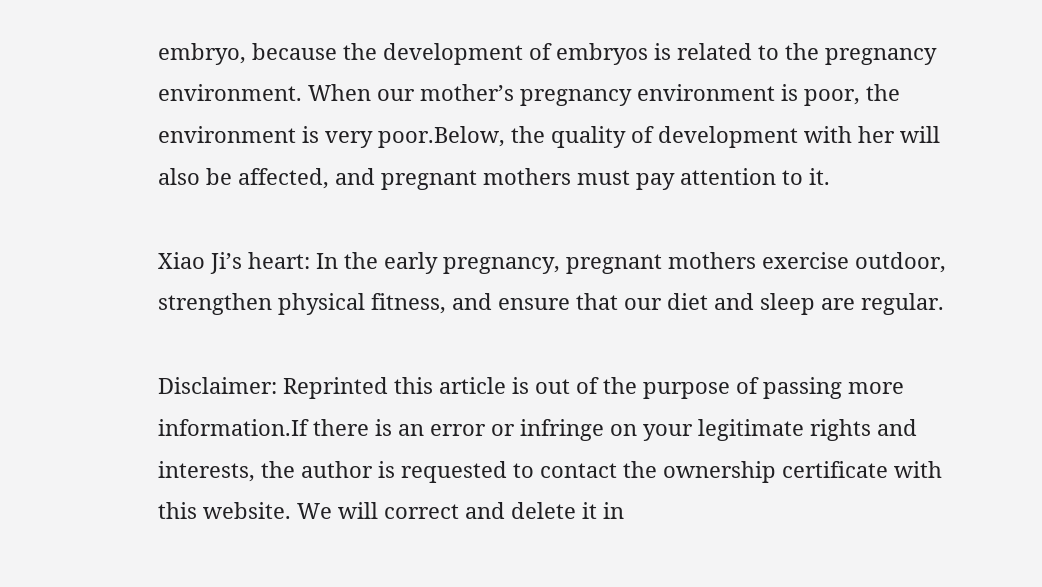embryo, because the development of embryos is related to the pregnancy environment. When our mother’s pregnancy environment is poor, the environment is very poor.Below, the quality of development with her will also be affected, and pregnant mothers must pay attention to it.

Xiao Ji’s heart: In the early pregnancy, pregnant mothers exercise outdoor, strengthen physical fitness, and ensure that our diet and sleep are regular.

Disclaimer: Reprinted this article is out of the purpose of passing more information.If there is an error or infringe on your legitimate rights and interests, the author is requested to contact the ownership certificate with this website. We will correct and delete it in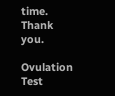time. Thank you.

Ovulation Test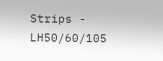Strips - LH50/60/105